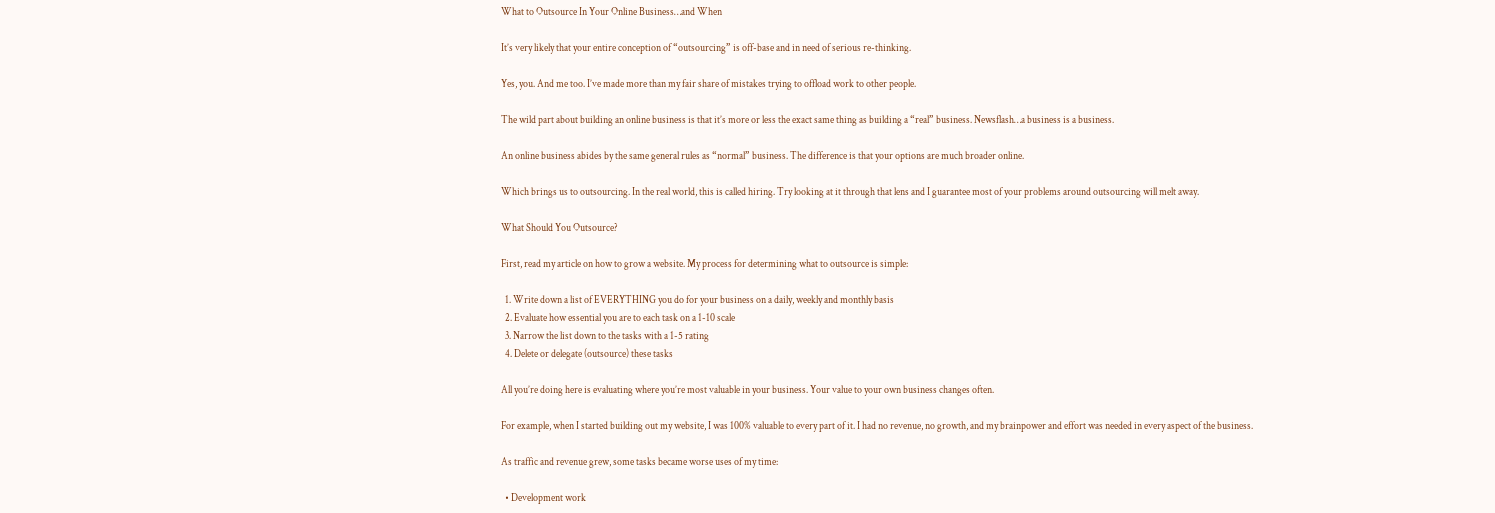What to Outsource In Your Online Business…and When

It’s very likely that your entire conception of “outsourcing” is off-base and in need of serious re-thinking.

Yes, you. And me too. I’ve made more than my fair share of mistakes trying to offload work to other people.

The wild part about building an online business is that it’s more or less the exact same thing as building a “real” business. Newsflash…a business is a business.

An online business abides by the same general rules as “normal” business. The difference is that your options are much broader online.

Which brings us to outsourcing. In the real world, this is called hiring. Try looking at it through that lens and I guarantee most of your problems around outsourcing will melt away.

What Should You Outsource?

First, read my article on how to grow a website. My process for determining what to outsource is simple:

  1. Write down a list of EVERYTHING you do for your business on a daily, weekly and monthly basis
  2. Evaluate how essential you are to each task on a 1-10 scale
  3. Narrow the list down to the tasks with a 1-5 rating
  4. Delete or delegate (outsource) these tasks

All you’re doing here is evaluating where you’re most valuable in your business. Your value to your own business changes often.

For example, when I started building out my website, I was 100% valuable to every part of it. I had no revenue, no growth, and my brainpower and effort was needed in every aspect of the business.

As traffic and revenue grew, some tasks became worse uses of my time:

  • Development work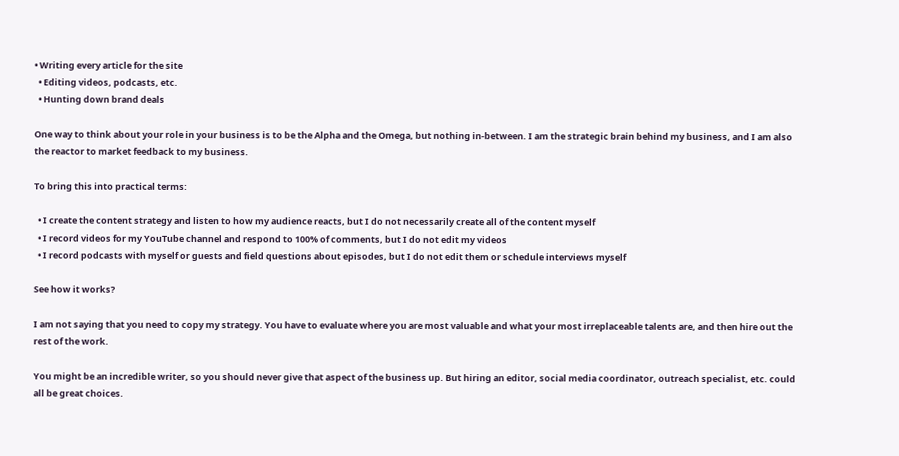• Writing every article for the site
  • Editing videos, podcasts, etc.
  • Hunting down brand deals

One way to think about your role in your business is to be the Alpha and the Omega, but nothing in-between. I am the strategic brain behind my business, and I am also the reactor to market feedback to my business.

To bring this into practical terms:

  • I create the content strategy and listen to how my audience reacts, but I do not necessarily create all of the content myself
  • I record videos for my YouTube channel and respond to 100% of comments, but I do not edit my videos
  • I record podcasts with myself or guests and field questions about episodes, but I do not edit them or schedule interviews myself

See how it works?

I am not saying that you need to copy my strategy. You have to evaluate where you are most valuable and what your most irreplaceable talents are, and then hire out the rest of the work.

You might be an incredible writer, so you should never give that aspect of the business up. But hiring an editor, social media coordinator, outreach specialist, etc. could all be great choices.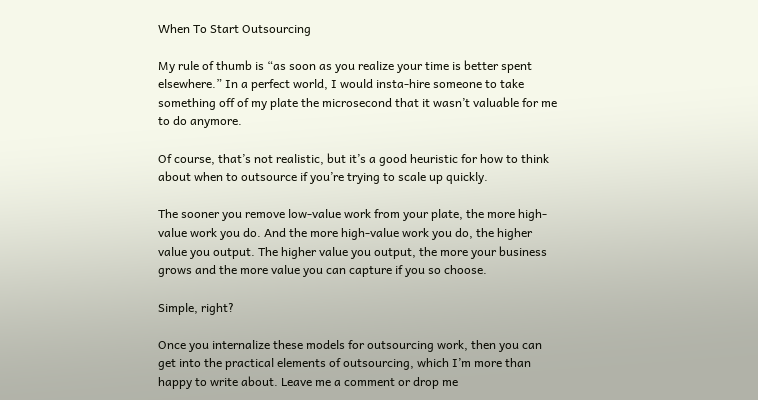When To Start Outsourcing

My rule of thumb is “as soon as you realize your time is better spent elsewhere.” In a perfect world, I would insta-hire someone to take something off of my plate the microsecond that it wasn’t valuable for me to do anymore.

Of course, that’s not realistic, but it’s a good heuristic for how to think about when to outsource if you’re trying to scale up quickly.

The sooner you remove low-value work from your plate, the more high-value work you do. And the more high-value work you do, the higher value you output. The higher value you output, the more your business grows and the more value you can capture if you so choose.

Simple, right?

Once you internalize these models for outsourcing work, then you can get into the practical elements of outsourcing, which I’m more than happy to write about. Leave me a comment or drop me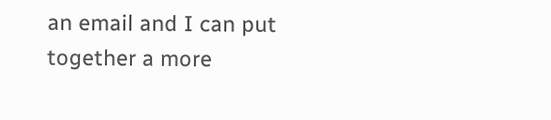an email and I can put together a more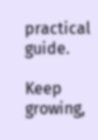practical guide.

Keep growing,